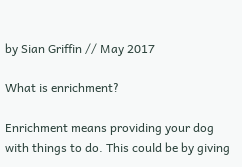by Sian Griffin // May 2017

What is enrichment?

Enrichment means providing your dog with things to do. This could be by giving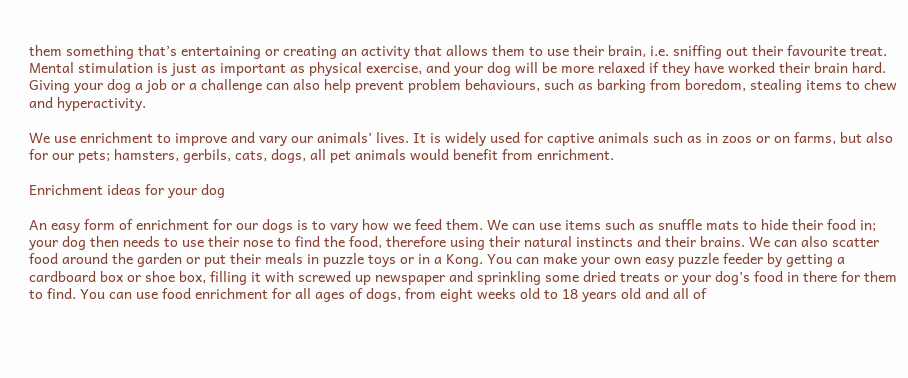them something that’s entertaining or creating an activity that allows them to use their brain, i.e. sniffing out their favourite treat. Mental stimulation is just as important as physical exercise, and your dog will be more relaxed if they have worked their brain hard. Giving your dog a job or a challenge can also help prevent problem behaviours, such as barking from boredom, stealing items to chew and hyperactivity.

We use enrichment to improve and vary our animals’ lives. It is widely used for captive animals such as in zoos or on farms, but also for our pets; hamsters, gerbils, cats, dogs, all pet animals would benefit from enrichment.

Enrichment ideas for your dog

An easy form of enrichment for our dogs is to vary how we feed them. We can use items such as snuffle mats to hide their food in; your dog then needs to use their nose to find the food, therefore using their natural instincts and their brains. We can also scatter food around the garden or put their meals in puzzle toys or in a Kong. You can make your own easy puzzle feeder by getting a cardboard box or shoe box, filling it with screwed up newspaper and sprinkling some dried treats or your dog’s food in there for them to find. You can use food enrichment for all ages of dogs, from eight weeks old to 18 years old and all of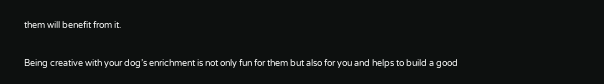them will benefit from it.

Being creative with your dog’s enrichment is not only fun for them but also for you and helps to build a good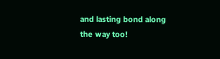and lasting bond along the way too!